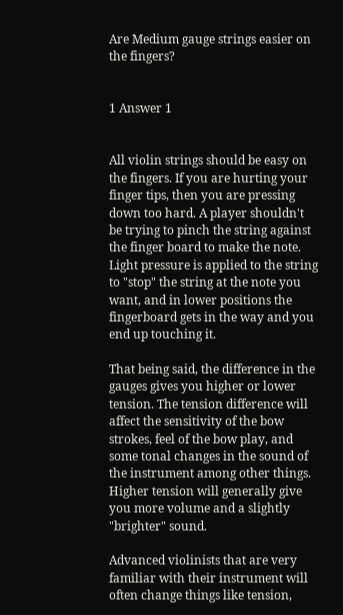Are Medium gauge strings easier on the fingers?


1 Answer 1


All violin strings should be easy on the fingers. If you are hurting your finger tips, then you are pressing down too hard. A player shouldn't be trying to pinch the string against the finger board to make the note. Light pressure is applied to the string to "stop" the string at the note you want, and in lower positions the fingerboard gets in the way and you end up touching it.

That being said, the difference in the gauges gives you higher or lower tension. The tension difference will affect the sensitivity of the bow strokes, feel of the bow play, and some tonal changes in the sound of the instrument among other things. Higher tension will generally give you more volume and a slightly "brighter" sound.

Advanced violinists that are very familiar with their instrument will often change things like tension,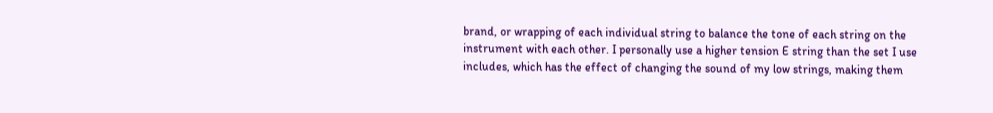brand, or wrapping of each individual string to balance the tone of each string on the instrument with each other. I personally use a higher tension E string than the set I use includes, which has the effect of changing the sound of my low strings, making them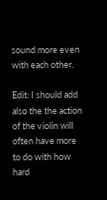sound more even with each other.

Edit: I should add also the the action of the violin will often have more to do with how hard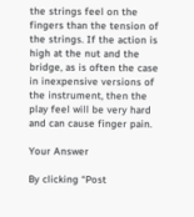the strings feel on the fingers than the tension of the strings. If the action is high at the nut and the bridge, as is often the case in inexpensive versions of the instrument, then the play feel will be very hard and can cause finger pain.

Your Answer

By clicking “Post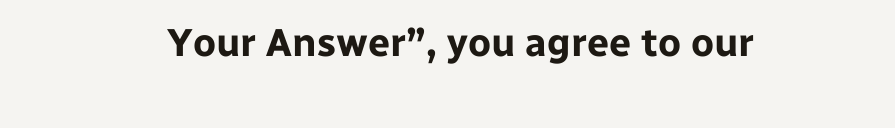Your Answer”, you agree to our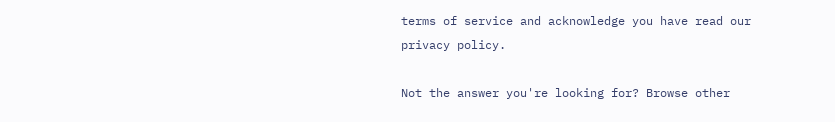terms of service and acknowledge you have read our privacy policy.

Not the answer you're looking for? Browse other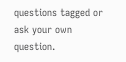questions tagged or ask your own question.